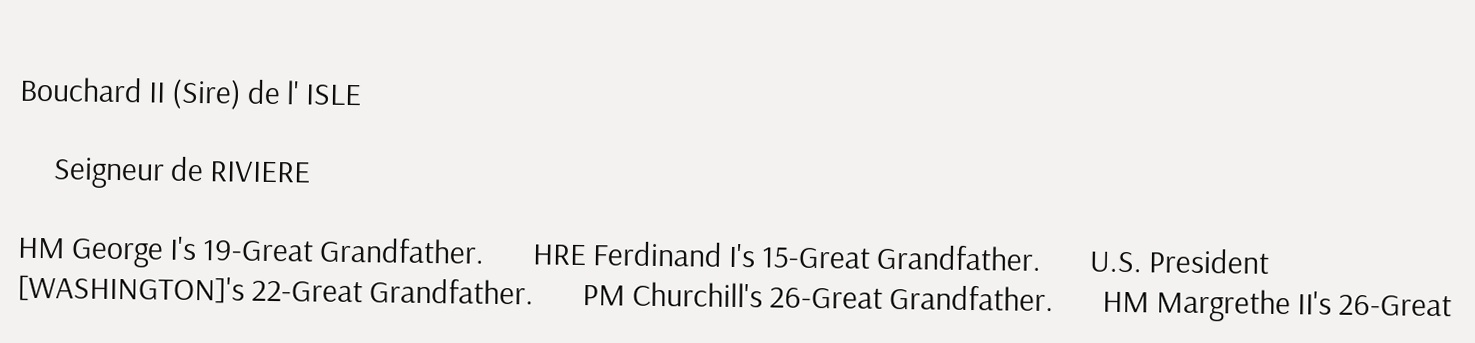Bouchard II (Sire) de l' ISLE

     Seigneur de RIVIERE

HM George I's 19-Great Grandfather.       HRE Ferdinand I's 15-Great Grandfather.       U.S. President [WASHINGTON]'s 22-Great Grandfather.       PM Churchill's 26-Great Grandfather.       HM Margrethe II's 26-Great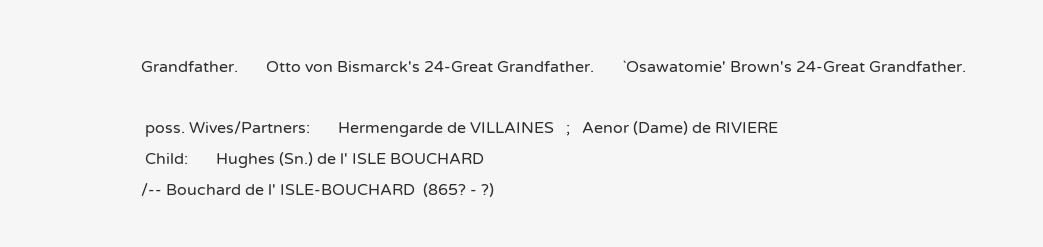Grandfather.       Otto von Bismarck's 24-Great Grandfather.       `Osawatomie' Brown's 24-Great Grandfather.

 poss. Wives/Partners:       Hermengarde de VILLAINES   ;   Aenor (Dame) de RIVIERE
 Child:       Hughes (Sn.) de l' ISLE BOUCHARD
/-- Bouchard de l' ISLE-BOUCHARD  (865? - ?)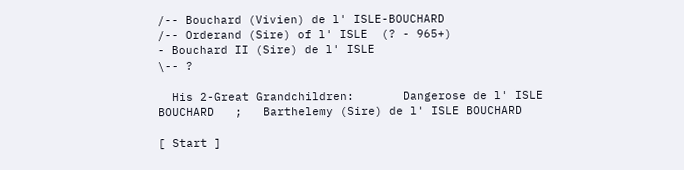/-- Bouchard (Vivien) de l' ISLE-BOUCHARD
/-- Orderand (Sire) of l' ISLE  (? - 965+)
- Bouchard II (Sire) de l' ISLE
\-- ?

  His 2-Great Grandchildren:       Dangerose de l' ISLE BOUCHARD   ;   Barthelemy (Sire) de l' ISLE BOUCHARD

[ Start ]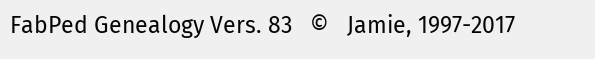FabPed Genealogy Vers. 83   ©   Jamie, 1997-2017